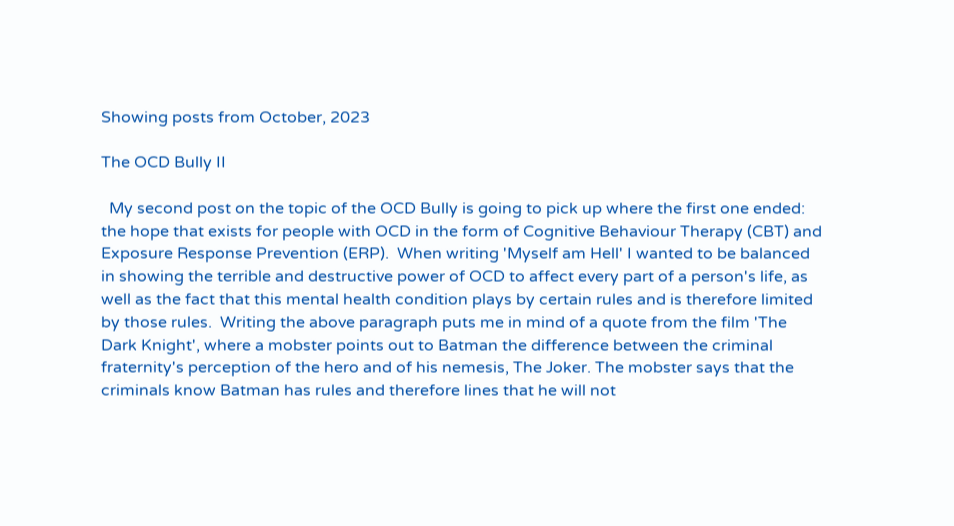Showing posts from October, 2023

The OCD Bully II

  My second post on the topic of the OCD Bully is going to pick up where the first one ended: the hope that exists for people with OCD in the form of Cognitive Behaviour Therapy (CBT) and Exposure Response Prevention (ERP).  When writing 'Myself am Hell' I wanted to be balanced in showing the terrible and destructive power of OCD to affect every part of a person's life, as well as the fact that this mental health condition plays by certain rules and is therefore limited by those rules.  Writing the above paragraph puts me in mind of a quote from the film 'The Dark Knight', where a mobster points out to Batman the difference between the criminal fraternity's perception of the hero and of his nemesis, The Joker. The mobster says that the criminals know Batman has rules and therefore lines that he will not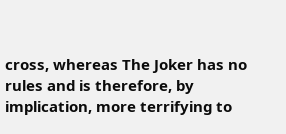cross, whereas The Joker has no rules and is therefore, by implication, more terrifying to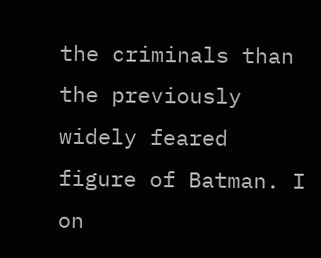the criminals than the previously widely feared figure of Batman. I on